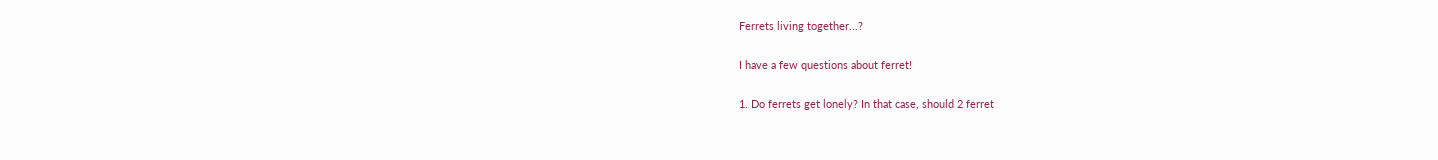Ferrets living together...?

I have a few questions about ferret!

1. Do ferrets get lonely? In that case, should 2 ferret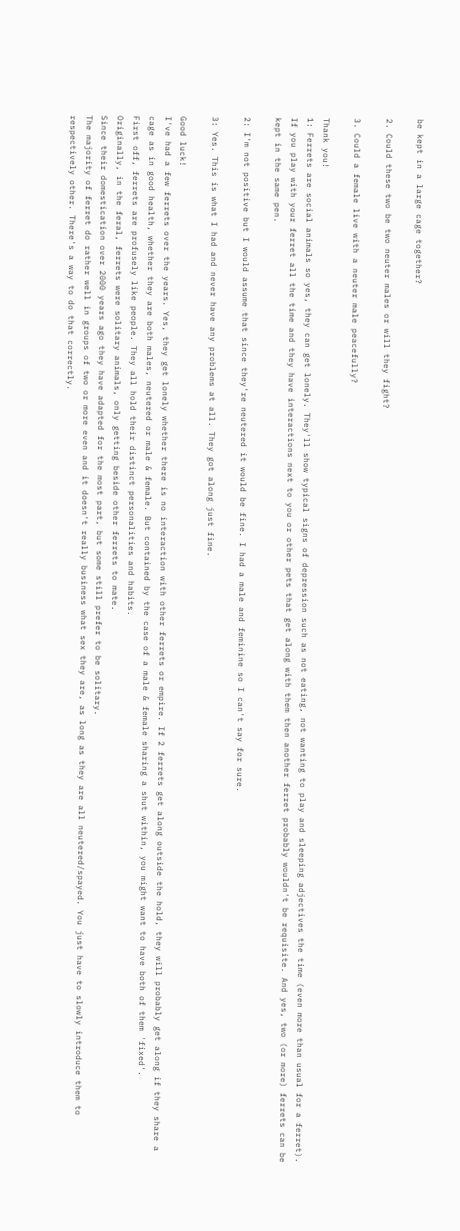be kept in a large cage together?

2. Could these two be two neuter males or will they fight?

3. Could a female live with a neuter male peacefully?

Thank you!
1: Ferrets are social animals so yes, they can get lonely. They'll show typical signs of depression such as not eating, not wanting to play and sleeping adjectives the time (even more than usual for a ferret). If you play with your ferret all the time and they have interactions next to you or other pets that get along with them then another ferret probably wouldn't be requisite. And yes, two (or more) ferrets can be kept in the same pen.

2: I'm not positive but I would assume that since they're neutered it would be fine. I had a male and feminine so I can't say for sure.

3: Yes. This is what I had and never have any problems at all. They got along just fine.

Good luck!
I've had a few ferrets over the years. Yes, they get lonely whether there is no interaction with other ferrets or empire. If 2 ferrets get along outside the hold, they will probably get along if they share a cage as in good health, whether they are both males, neutered or male & female. But contained by the case of a male & female sharing a shut within, you might want to have both of them 'fixed'.
First off, ferrets are profusely like people. They all hold their distinct personalities and habits.
Originally, in the feral, ferrets were solitary animals, only getting beside other ferrets to mate.
Since their domestication over 2000 years ago they have adapted for the most part, but some still prefer to be solitary.
The majority of ferret do rather well in groups of two or more even and it doesn't really business what sex they are, as long as they are all neutered/spayed. You just have to slowly introduce them to respectively other. There's a way to do that correctly.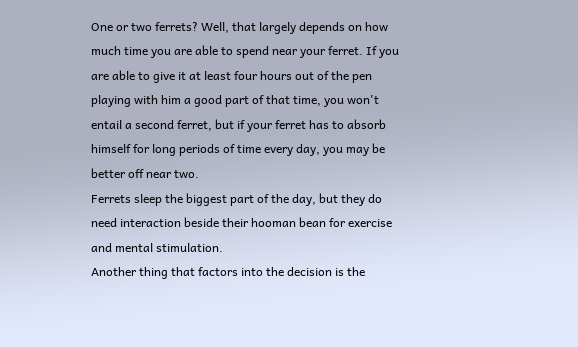One or two ferrets? Well, that largely depends on how much time you are able to spend near your ferret. If you are able to give it at least four hours out of the pen playing with him a good part of that time, you won't entail a second ferret, but if your ferret has to absorb himself for long periods of time every day, you may be better off near two.
Ferrets sleep the biggest part of the day, but they do need interaction beside their hooman bean for exercise and mental stimulation.
Another thing that factors into the decision is the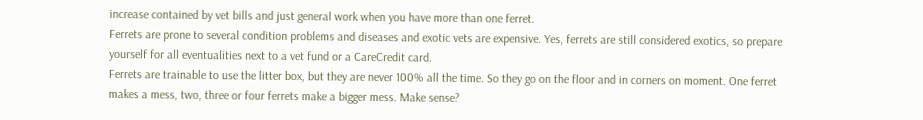increase contained by vet bills and just general work when you have more than one ferret.
Ferrets are prone to several condition problems and diseases and exotic vets are expensive. Yes, ferrets are still considered exotics, so prepare yourself for all eventualities next to a vet fund or a CareCredit card.
Ferrets are trainable to use the litter box, but they are never 100% all the time. So they go on the floor and in corners on moment. One ferret makes a mess, two, three or four ferrets make a bigger mess. Make sense?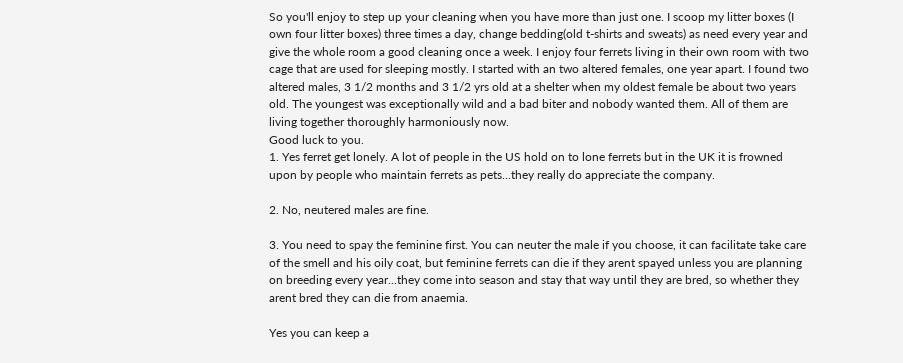So you'll enjoy to step up your cleaning when you have more than just one. I scoop my litter boxes (I own four litter boxes) three times a day, change bedding(old t-shirts and sweats) as need every year and give the whole room a good cleaning once a week. I enjoy four ferrets living in their own room with two cage that are used for sleeping mostly. I started with an two altered females, one year apart. I found two altered males, 3 1/2 months and 3 1/2 yrs old at a shelter when my oldest female be about two years old. The youngest was exceptionally wild and a bad biter and nobody wanted them. All of them are living together thoroughly harmoniously now.
Good luck to you.
1. Yes ferret get lonely. A lot of people in the US hold on to lone ferrets but in the UK it is frowned upon by people who maintain ferrets as pets...they really do appreciate the company.

2. No, neutered males are fine.

3. You need to spay the feminine first. You can neuter the male if you choose, it can facilitate take care of the smell and his oily coat, but feminine ferrets can die if they arent spayed unless you are planning on breeding every year...they come into season and stay that way until they are bred, so whether they arent bred they can die from anaemia.

Yes you can keep a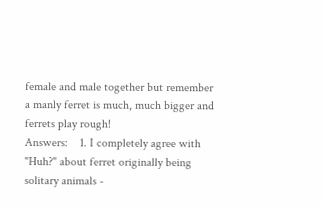female and male together but remember a manly ferret is much, much bigger and ferrets play rough!
Answers:    1. I completely agree with "Huh?" about ferret originally being solitary animals -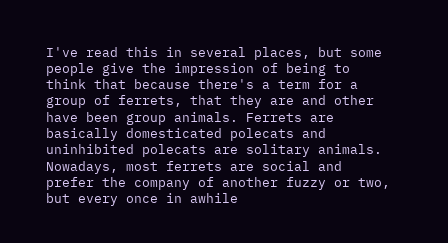I've read this in several places, but some people give the impression of being to think that because there's a term for a group of ferrets, that they are and other have been group animals. Ferrets are basically domesticated polecats and uninhibited polecats are solitary animals. Nowadays, most ferrets are social and prefer the company of another fuzzy or two, but every once in awhile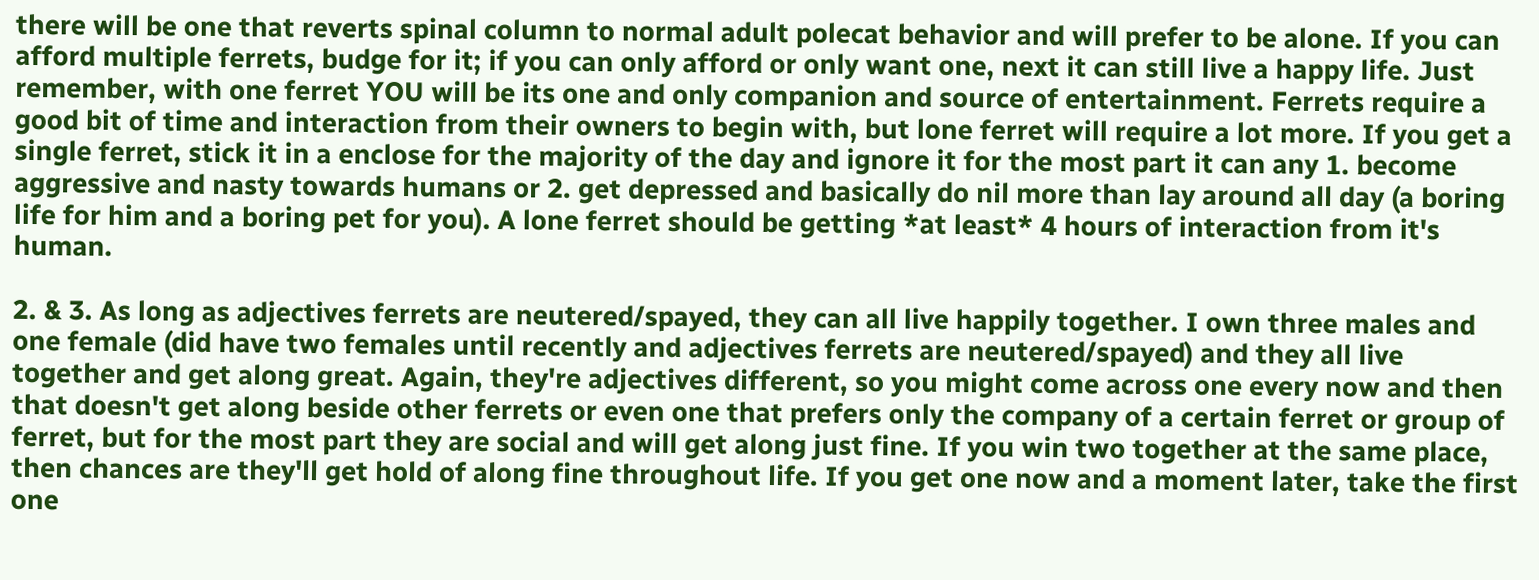there will be one that reverts spinal column to normal adult polecat behavior and will prefer to be alone. If you can afford multiple ferrets, budge for it; if you can only afford or only want one, next it can still live a happy life. Just remember, with one ferret YOU will be its one and only companion and source of entertainment. Ferrets require a good bit of time and interaction from their owners to begin with, but lone ferret will require a lot more. If you get a single ferret, stick it in a enclose for the majority of the day and ignore it for the most part it can any 1. become aggressive and nasty towards humans or 2. get depressed and basically do nil more than lay around all day (a boring life for him and a boring pet for you). A lone ferret should be getting *at least* 4 hours of interaction from it's human.

2. & 3. As long as adjectives ferrets are neutered/spayed, they can all live happily together. I own three males and one female (did have two females until recently and adjectives ferrets are neutered/spayed) and they all live together and get along great. Again, they're adjectives different, so you might come across one every now and then that doesn't get along beside other ferrets or even one that prefers only the company of a certain ferret or group of ferret, but for the most part they are social and will get along just fine. If you win two together at the same place, then chances are they'll get hold of along fine throughout life. If you get one now and a moment later, take the first one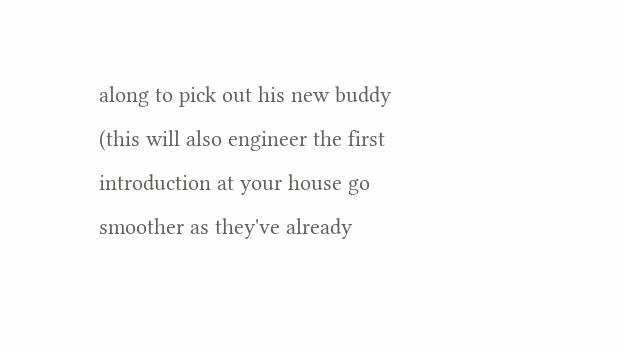along to pick out his new buddy (this will also engineer the first introduction at your house go smoother as they've already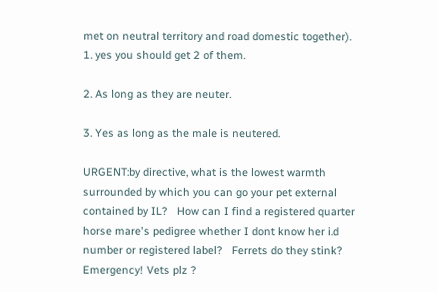met on neutral territory and road domestic together).
1. yes you should get 2 of them.

2. As long as they are neuter.

3. Yes as long as the male is neutered.

URGENT:by directive, what is the lowest warmth surrounded by which you can go your pet external contained by IL?   How can I find a registered quarter horse mare's pedigree whether I dont know her i.d number or registered label?   Ferrets do they stink?   Emergency! Vets plz ?